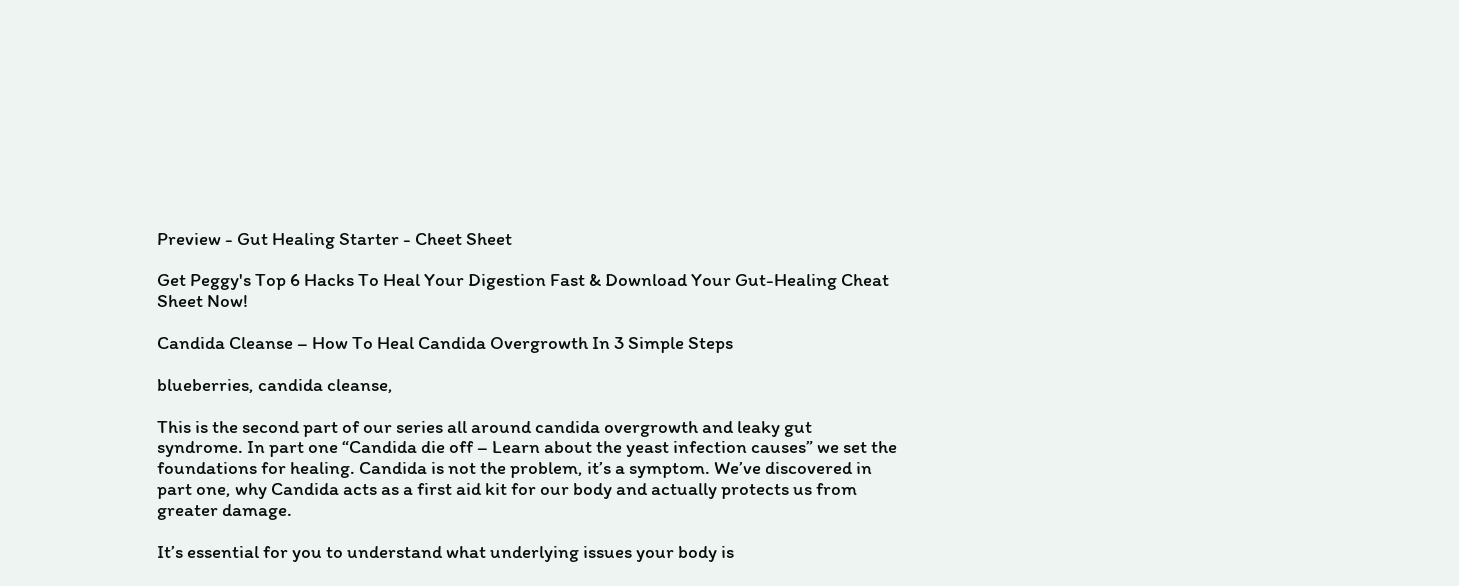Preview - Gut Healing Starter - Cheet Sheet

Get Peggy's Top 6 Hacks To Heal Your Digestion Fast & Download Your Gut-Healing Cheat Sheet Now!

Candida Cleanse – How To Heal Candida Overgrowth In 3 Simple Steps

blueberries, candida cleanse,

This is the second part of our series all around candida overgrowth and leaky gut syndrome. In part one “Candida die off – Learn about the yeast infection causes” we set the foundations for healing. Candida is not the problem, it’s a symptom. We’ve discovered in part one, why Candida acts as a first aid kit for our body and actually protects us from greater damage.

It’s essential for you to understand what underlying issues your body is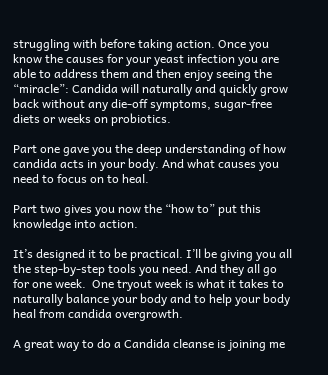struggling with before taking action. Once you know the causes for your yeast infection you are able to address them and then enjoy seeing the “miracle”: Candida will naturally and quickly grow back without any die-off symptoms, sugar-free diets or weeks on probiotics.

Part one gave you the deep understanding of how candida acts in your body. And what causes you need to focus on to heal.

Part two gives you now the “how to” put this knowledge into action.

It’s designed it to be practical. I’ll be giving you all the step-by-step tools you need. And they all go for one week.  One tryout week is what it takes to naturally balance your body and to help your body heal from candida overgrowth.

A great way to do a Candida cleanse is joining me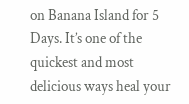on Banana Island for 5 Days. It’s one of the quickest and most delicious ways heal your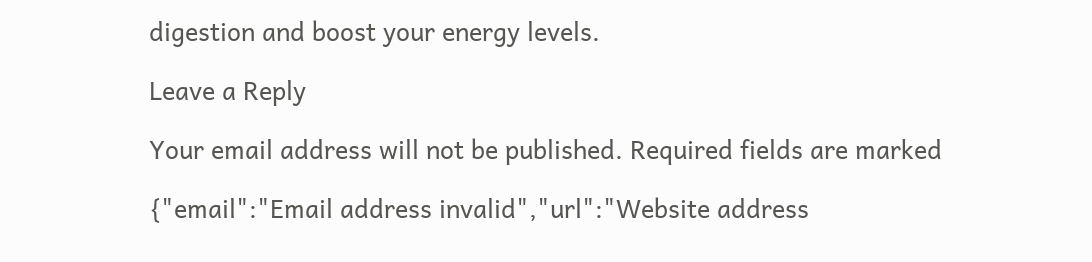digestion and boost your energy levels.

Leave a Reply

Your email address will not be published. Required fields are marked

{"email":"Email address invalid","url":"Website address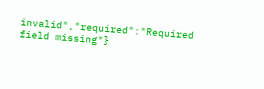invalid","required":"Required field missing"}